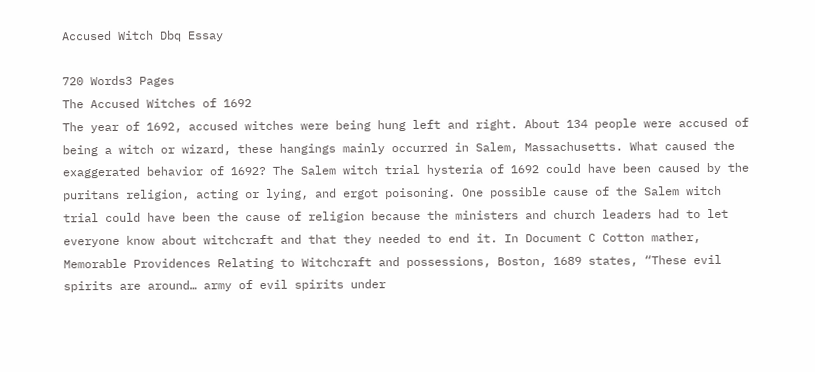Accused Witch Dbq Essay

720 Words3 Pages
The Accused Witches of 1692
The year of 1692, accused witches were being hung left and right. About 134 people were accused of being a witch or wizard, these hangings mainly occurred in Salem, Massachusetts. What caused the exaggerated behavior of 1692? The Salem witch trial hysteria of 1692 could have been caused by the puritans religion, acting or lying, and ergot poisoning. One possible cause of the Salem witch trial could have been the cause of religion because the ministers and church leaders had to let everyone know about witchcraft and that they needed to end it. In Document C Cotton mather, Memorable Providences Relating to Witchcraft and possessions, Boston, 1689 states, “These evil spirits are around… army of evil spirits under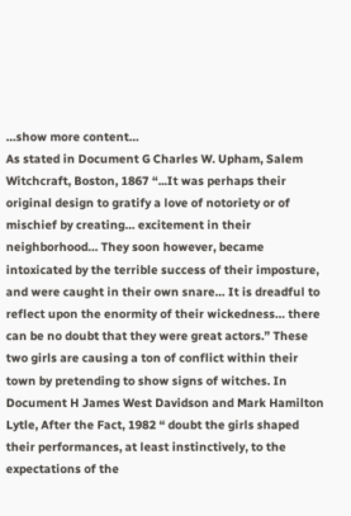…show more content…
As stated in Document G Charles W. Upham, Salem Witchcraft, Boston, 1867 “...It was perhaps their original design to gratify a love of notoriety or of mischief by creating… excitement in their neighborhood… They soon however, became intoxicated by the terrible success of their imposture, and were caught in their own snare… It is dreadful to reflect upon the enormity of their wickedness… there can be no doubt that they were great actors.” These two girls are causing a ton of conflict within their town by pretending to show signs of witches. In Document H James West Davidson and Mark Hamilton Lytle, After the Fact, 1982 “ doubt the girls shaped their performances, at least instinctively, to the expectations of the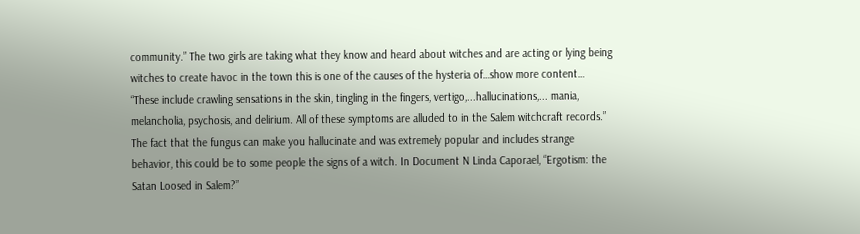community.” The two girls are taking what they know and heard about witches and are acting or lying being witches to create havoc in the town this is one of the causes of the hysteria of…show more content…
“These include crawling sensations in the skin, tingling in the fingers, vertigo,...hallucinations,... mania, melancholia, psychosis, and delirium. All of these symptoms are alluded to in the Salem witchcraft records.” The fact that the fungus can make you hallucinate and was extremely popular and includes strange behavior, this could be to some people the signs of a witch. In Document N Linda Caporael, “Ergotism: the Satan Loosed in Salem?”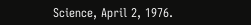Science, April 2, 1976.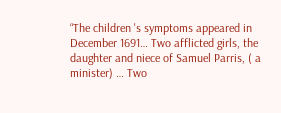“The children 's symptoms appeared in December 1691… Two afflicted girls, the daughter and niece of Samuel Parris, ( a minister) … Two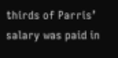thirds of Parris’ salary was paid in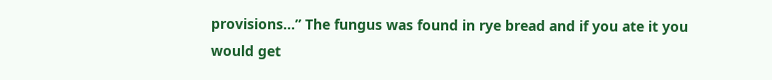provisions…” The fungus was found in rye bread and if you ate it you would get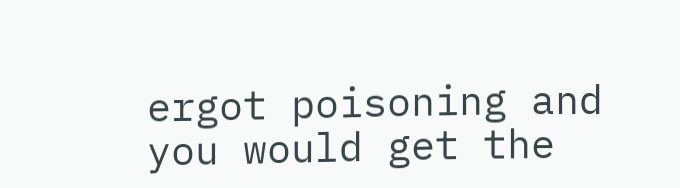ergot poisoning and you would get the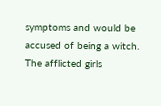symptoms and would be accused of being a witch. The afflicted girls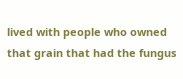lived with people who owned that grain that had the fungus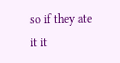so if they ate it it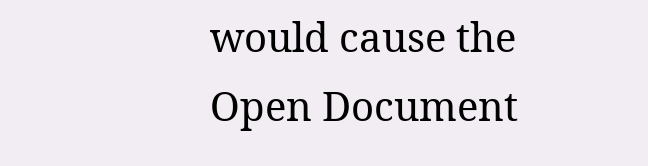would cause the
Open Document